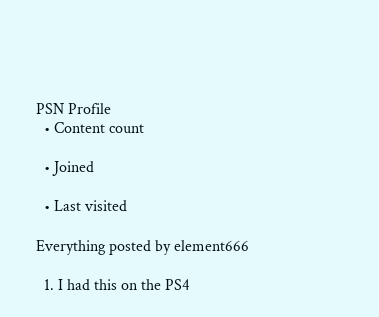PSN Profile
  • Content count

  • Joined

  • Last visited

Everything posted by element666

  1. I had this on the PS4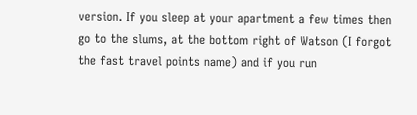version. If you sleep at your apartment a few times then go to the slums, at the bottom right of Watson (I forgot the fast travel points name) and if you run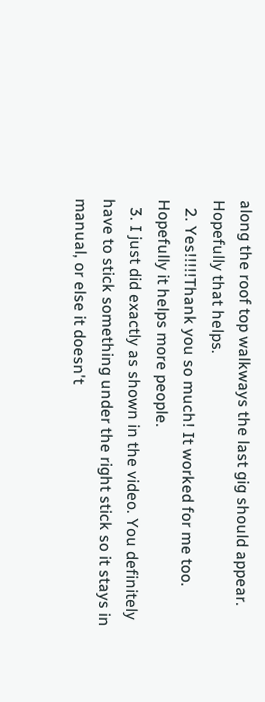along the roof top walkways the last gig should appear. Hopefully that helps.
  2. Yes!!!!!Thank you so much! It worked for me too. Hopefully it helps more people.
  3. I just did exactly as shown in the video. You definitely have to stick something under the right stick so it stays in manual, or else it doesn't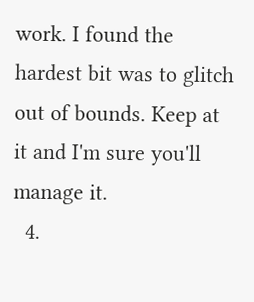work. I found the hardest bit was to glitch out of bounds. Keep at it and I'm sure you'll manage it.
  4.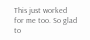This just worked for me too. So glad to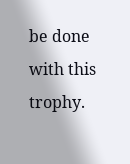be done with this trophy.